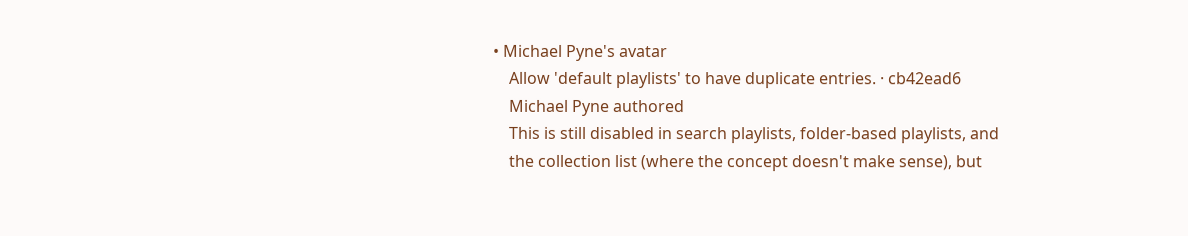• Michael Pyne's avatar
    Allow 'default playlists' to have duplicate entries. · cb42ead6
    Michael Pyne authored
    This is still disabled in search playlists, folder-based playlists, and
    the collection list (where the concept doesn't make sense), but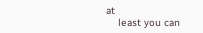at
    least you can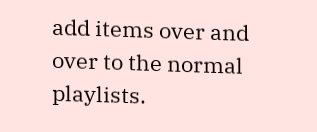add items over and over to the normal playlists.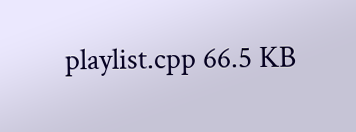playlist.cpp 66.5 KB